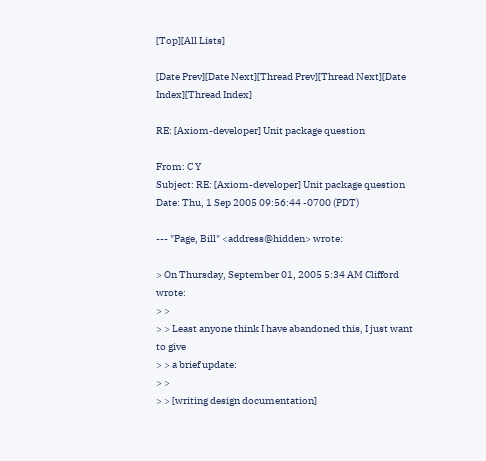[Top][All Lists]

[Date Prev][Date Next][Thread Prev][Thread Next][Date Index][Thread Index]

RE: [Axiom-developer] Unit package question

From: C Y
Subject: RE: [Axiom-developer] Unit package question
Date: Thu, 1 Sep 2005 09:56:44 -0700 (PDT)

--- "Page, Bill" <address@hidden> wrote:

> On Thursday, September 01, 2005 5:34 AM Clifford wrote:
> >
> > Least anyone think I have abandoned this, I just want to give
> > a brief update:
> >
> > [writing design documentation]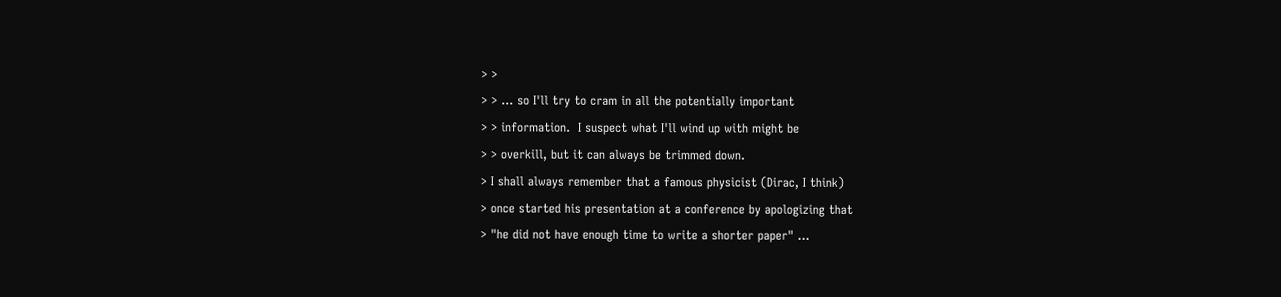> >
> > ... so I'll try to cram in all the potentially important
> > information.  I suspect what I'll wind up with might be
> > overkill, but it can always be trimmed down.
> I shall always remember that a famous physicist (Dirac, I think)
> once started his presentation at a conference by apologizing that
> "he did not have enough time to write a shorter paper" ...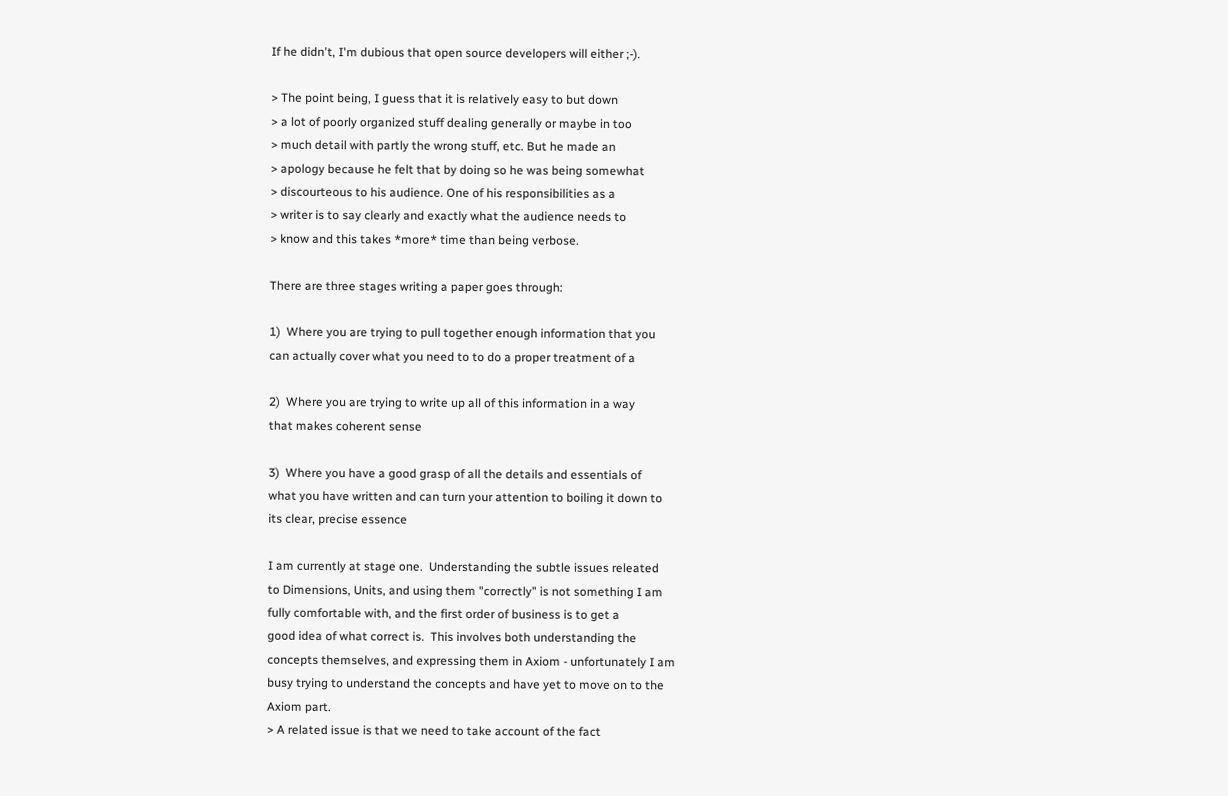If he didn't, I'm dubious that open source developers will either ;-).

> The point being, I guess that it is relatively easy to but down
> a lot of poorly organized stuff dealing generally or maybe in too
> much detail with partly the wrong stuff, etc. But he made an
> apology because he felt that by doing so he was being somewhat
> discourteous to his audience. One of his responsibilities as a
> writer is to say clearly and exactly what the audience needs to
> know and this takes *more* time than being verbose.

There are three stages writing a paper goes through:

1)  Where you are trying to pull together enough information that you
can actually cover what you need to to do a proper treatment of a

2)  Where you are trying to write up all of this information in a way
that makes coherent sense

3)  Where you have a good grasp of all the details and essentials of
what you have written and can turn your attention to boiling it down to
its clear, precise essence

I am currently at stage one.  Understanding the subtle issues releated
to Dimensions, Units, and using them "correctly" is not something I am
fully comfortable with, and the first order of business is to get a
good idea of what correct is.  This involves both understanding the
concepts themselves, and expressing them in Axiom - unfortunately I am
busy trying to understand the concepts and have yet to move on to the
Axiom part.
> A related issue is that we need to take account of the fact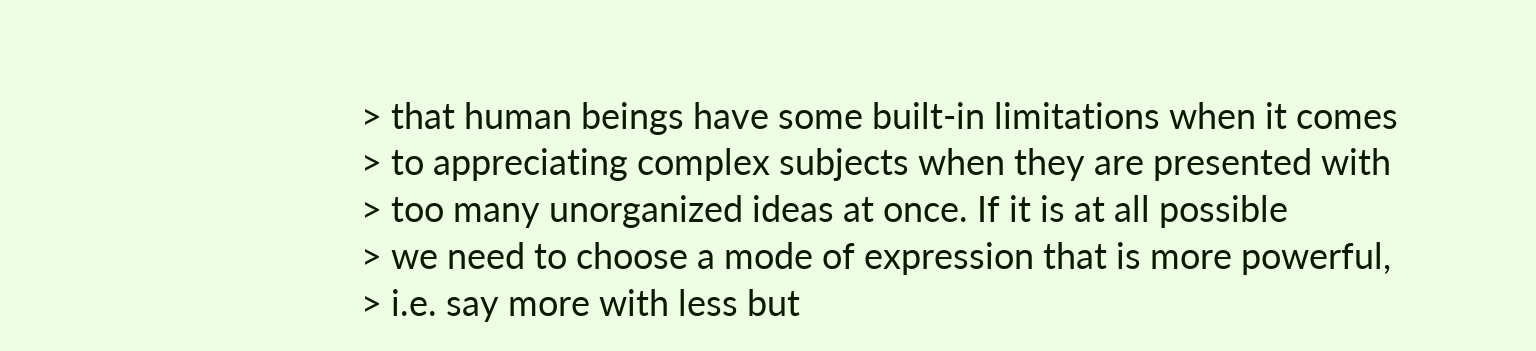> that human beings have some built-in limitations when it comes
> to appreciating complex subjects when they are presented with
> too many unorganized ideas at once. If it is at all possible
> we need to choose a mode of expression that is more powerful,
> i.e. say more with less but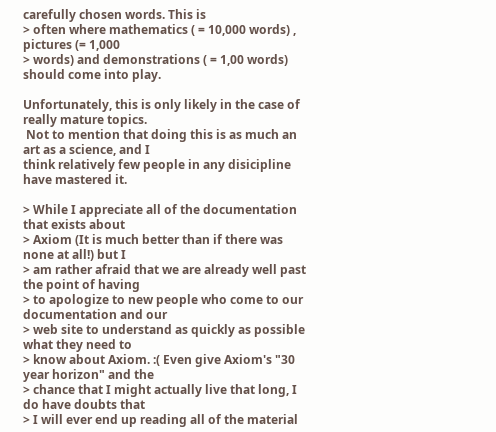carefully chosen words. This is
> often where mathematics ( = 10,000 words) , pictures (= 1,000
> words) and demonstrations ( = 1,00 words) should come into play.

Unfortunately, this is only likely in the case of really mature topics.
 Not to mention that doing this is as much an art as a science, and I
think relatively few people in any disicipline have mastered it.

> While I appreciate all of the documentation that exists about
> Axiom (It is much better than if there was none at all!) but I
> am rather afraid that we are already well past the point of having
> to apologize to new people who come to our documentation and our
> web site to understand as quickly as possible what they need to
> know about Axiom. :( Even give Axiom's "30 year horizon" and the
> chance that I might actually live that long, I do have doubts that
> I will ever end up reading all of the material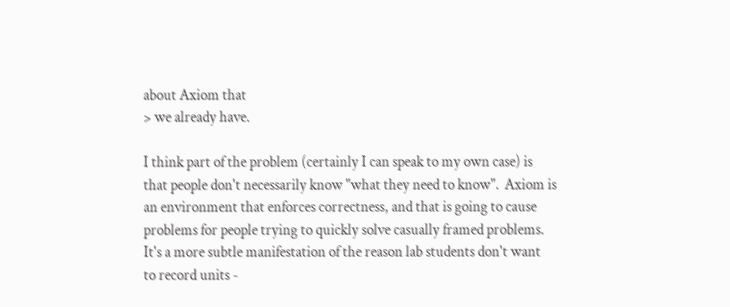about Axiom that
> we already have.

I think part of the problem (certainly I can speak to my own case) is
that people don't necessarily know "what they need to know".  Axiom is
an environment that enforces correctness, and that is going to cause
problems for people trying to quickly solve casually framed problems.
It's a more subtle manifestation of the reason lab students don't want
to record units -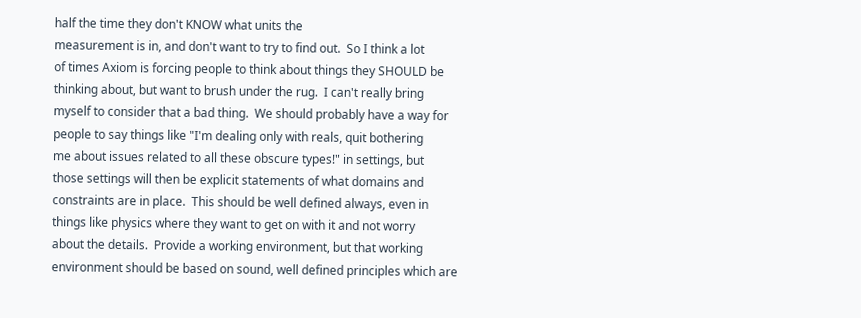half the time they don't KNOW what units the
measurement is in, and don't want to try to find out.  So I think a lot
of times Axiom is forcing people to think about things they SHOULD be
thinking about, but want to brush under the rug.  I can't really bring
myself to consider that a bad thing.  We should probably have a way for
people to say things like "I'm dealing only with reals, quit bothering
me about issues related to all these obscure types!" in settings, but
those settings will then be explicit statements of what domains and
constraints are in place.  This should be well defined always, even in
things like physics where they want to get on with it and not worry
about the details.  Provide a working environment, but that working
environment should be based on sound, well defined principles which are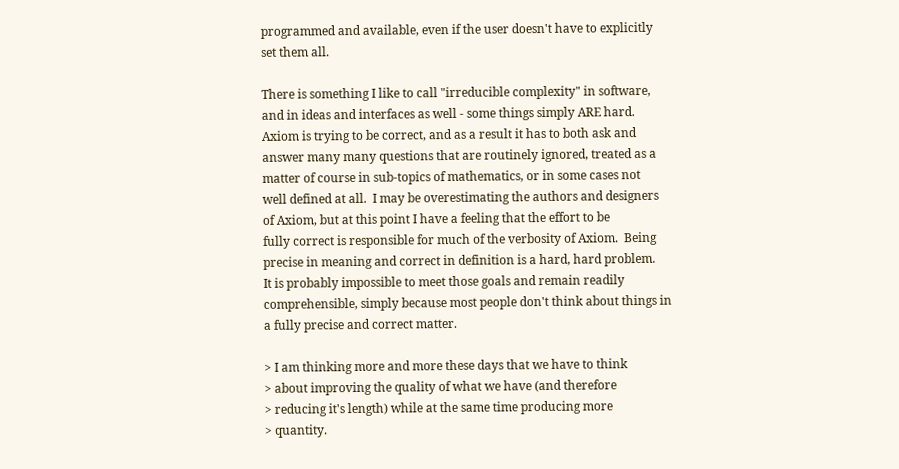programmed and available, even if the user doesn't have to explicitly
set them all.

There is something I like to call "irreducible complexity" in software,
and in ideas and interfaces as well - some things simply ARE hard.
Axiom is trying to be correct, and as a result it has to both ask and
answer many many questions that are routinely ignored, treated as a
matter of course in sub-topics of mathematics, or in some cases not
well defined at all.  I may be overestimating the authors and designers
of Axiom, but at this point I have a feeling that the effort to be
fully correct is responsible for much of the verbosity of Axiom.  Being
precise in meaning and correct in definition is a hard, hard problem.
It is probably impossible to meet those goals and remain readily
comprehensible, simply because most people don't think about things in
a fully precise and correct matter.

> I am thinking more and more these days that we have to think
> about improving the quality of what we have (and therefore
> reducing it's length) while at the same time producing more
> quantity.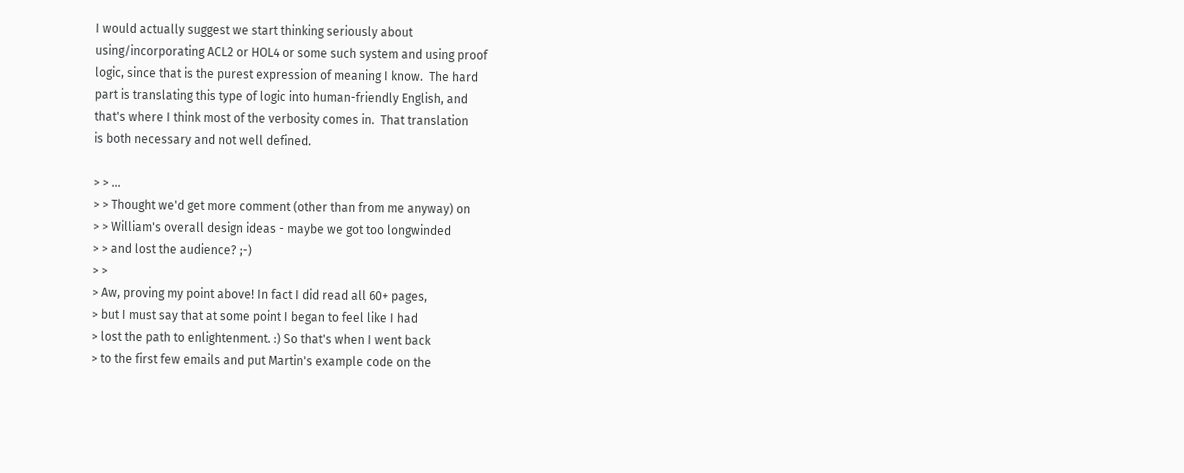I would actually suggest we start thinking seriously about
using/incorporating ACL2 or HOL4 or some such system and using proof
logic, since that is the purest expression of meaning I know.  The hard
part is translating this type of logic into human-friendly English, and
that's where I think most of the verbosity comes in.  That translation
is both necessary and not well defined.

> > ...
> > Thought we'd get more comment (other than from me anyway) on
> > William's overall design ideas - maybe we got too longwinded
> > and lost the audience? ;-)
> >
> Aw, proving my point above! In fact I did read all 60+ pages,
> but I must say that at some point I began to feel like I had
> lost the path to enlightenment. :) So that's when I went back
> to the first few emails and put Martin's example code on the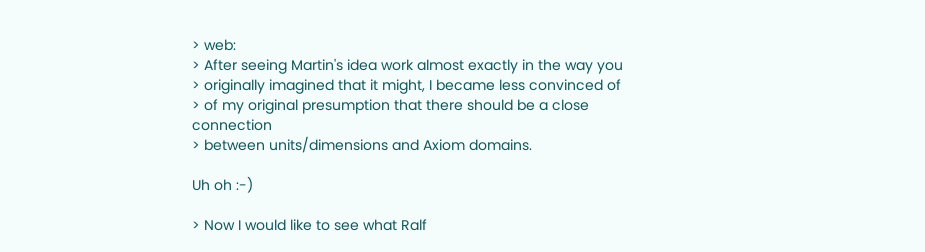> web:
> After seeing Martin's idea work almost exactly in the way you
> originally imagined that it might, I became less convinced of
> of my original presumption that there should be a close connection
> between units/dimensions and Axiom domains.

Uh oh :-)

> Now I would like to see what Ralf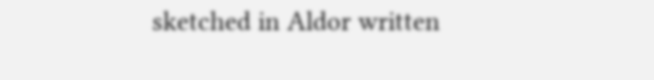sketched in Aldor written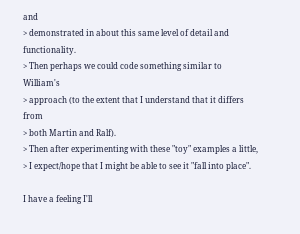and
> demonstrated in about this same level of detail and functionality.
> Then perhaps we could code something similar to William's
> approach (to the extent that I understand that it differs from
> both Martin and Ralf).
> Then after experimenting with these "toy" examples a little,
> I expect/hope that I might be able to see it "fall into place".

I have a feeling I'll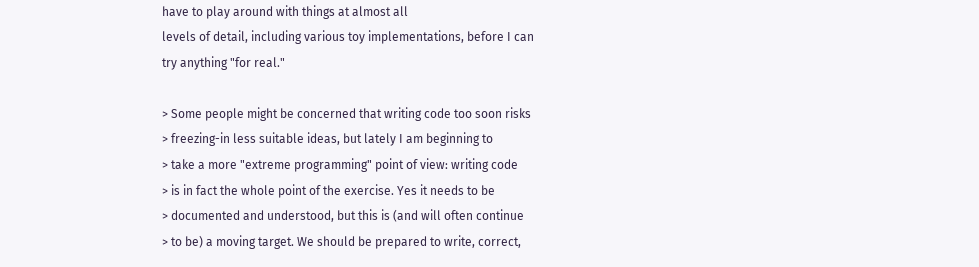have to play around with things at almost all
levels of detail, including various toy implementations, before I can
try anything "for real."

> Some people might be concerned that writing code too soon risks
> freezing-in less suitable ideas, but lately I am beginning to
> take a more "extreme programming" point of view: writing code
> is in fact the whole point of the exercise. Yes it needs to be
> documented and understood, but this is (and will often continue
> to be) a moving target. We should be prepared to write, correct,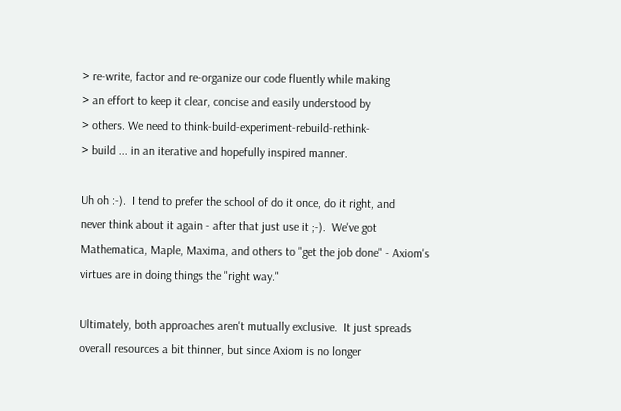> re-write, factor and re-organize our code fluently while making
> an effort to keep it clear, concise and easily understood by
> others. We need to think-build-experiment-rebuild-rethink-
> build ... in an iterative and hopefully inspired manner.

Uh oh :-).  I tend to prefer the school of do it once, do it right, and
never think about it again - after that just use it ;-).  We've got
Mathematica, Maple, Maxima, and others to "get the job done" - Axiom's
virtues are in doing things the "right way."

Ultimately, both approaches aren't mutually exclusive.  It just spreads
overall resources a bit thinner, but since Axiom is no longer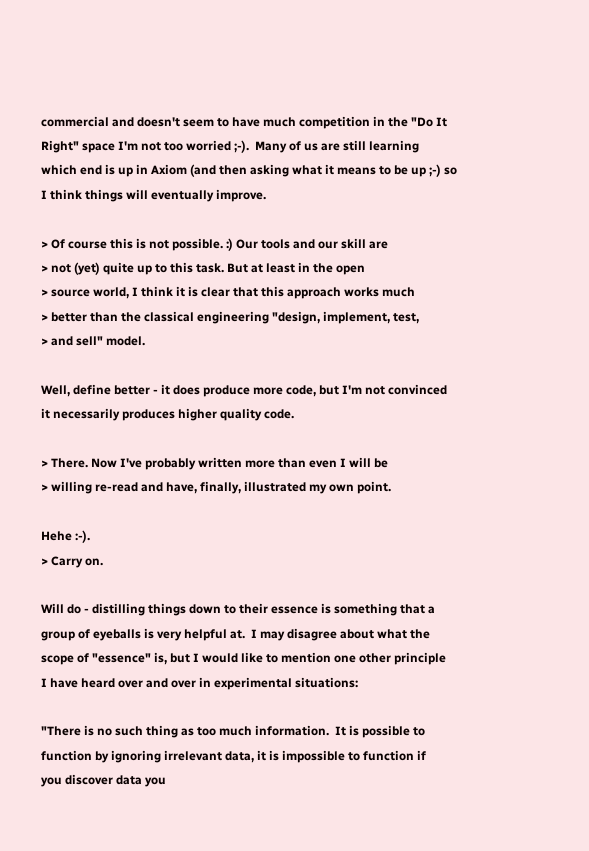commercial and doesn't seem to have much competition in the "Do It
Right" space I'm not too worried ;-).  Many of us are still learning
which end is up in Axiom (and then asking what it means to be up ;-) so
I think things will eventually improve.

> Of course this is not possible. :) Our tools and our skill are
> not (yet) quite up to this task. But at least in the open
> source world, I think it is clear that this approach works much
> better than the classical engineering "design, implement, test,
> and sell" model.

Well, define better - it does produce more code, but I'm not convinced
it necessarily produces higher quality code.

> There. Now I've probably written more than even I will be
> willing re-read and have, finally, illustrated my own point.

Hehe :-).
> Carry on.

Will do - distilling things down to their essence is something that a
group of eyeballs is very helpful at.  I may disagree about what the
scope of "essence" is, but I would like to mention one other principle
I have heard over and over in experimental situations:

"There is no such thing as too much information.  It is possible to
function by ignoring irrelevant data, it is impossible to function if
you discover data you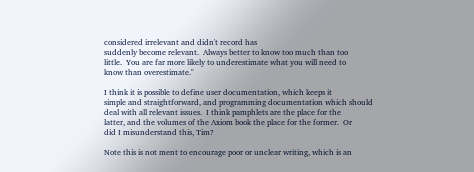considered irrelevant and didn't record has
suddenly become relevant.  Always better to know too much than too
little.  You are far more likely to underestimate what you will need to
know than overestimate."

I think it is possible to define user documentation, which keeps it
simple and straightforward, and programming documentation which should
deal with all relevant issues.  I think pamphlets are the place for the
latter, and the volumes of the Axiom book the place for the former.  Or
did I misunderstand this, Tim?

Note this is not ment to encourage poor or unclear writing, which is an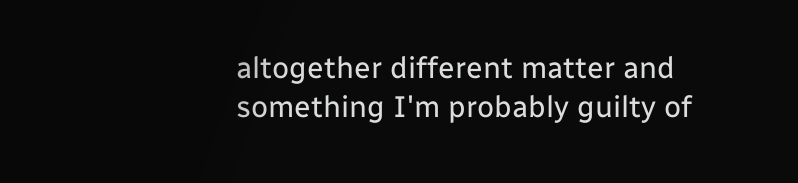altogether different matter and something I'm probably guilty of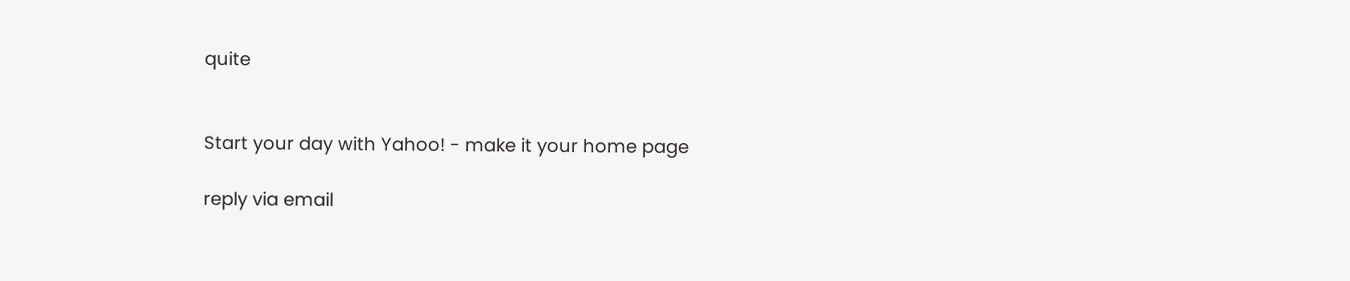quite


Start your day with Yahoo! - make it your home page

reply via email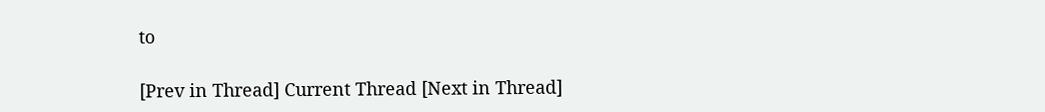to

[Prev in Thread] Current Thread [Next in Thread]